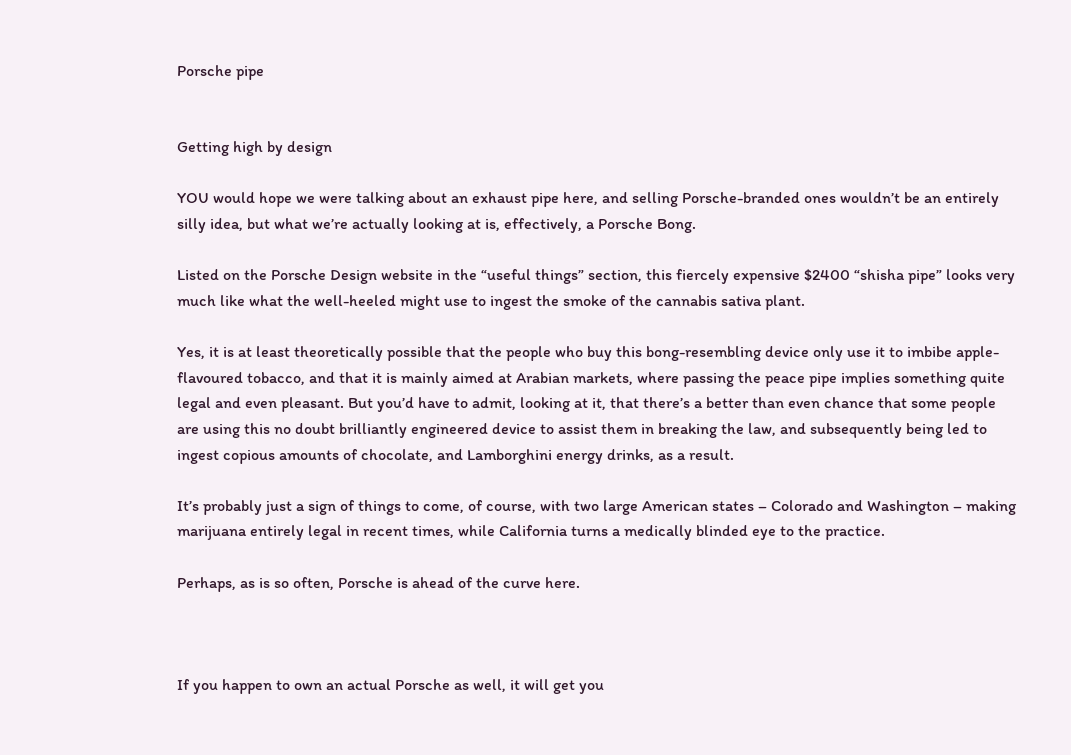Porsche pipe


Getting high by design

YOU would hope we were talking about an exhaust pipe here, and selling Porsche-branded ones wouldn’t be an entirely silly idea, but what we’re actually looking at is, effectively, a Porsche Bong.

Listed on the Porsche Design website in the “useful things” section, this fiercely expensive $2400 “shisha pipe” looks very much like what the well-heeled might use to ingest the smoke of the cannabis sativa plant.

Yes, it is at least theoretically possible that the people who buy this bong-resembling device only use it to imbibe apple-flavoured tobacco, and that it is mainly aimed at Arabian markets, where passing the peace pipe implies something quite legal and even pleasant. But you’d have to admit, looking at it, that there’s a better than even chance that some people are using this no doubt brilliantly engineered device to assist them in breaking the law, and subsequently being led to ingest copious amounts of chocolate, and Lamborghini energy drinks, as a result.

It’s probably just a sign of things to come, of course, with two large American states – Colorado and Washington – making marijuana entirely legal in recent times, while California turns a medically blinded eye to the practice.

Perhaps, as is so often, Porsche is ahead of the curve here.



If you happen to own an actual Porsche as well, it will get you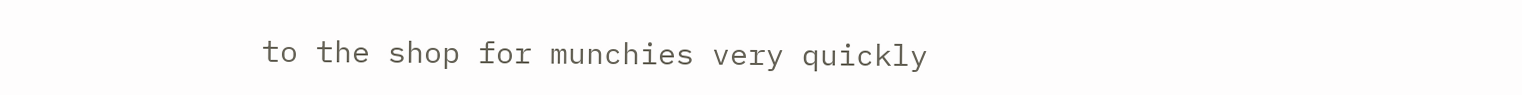to the shop for munchies very quickly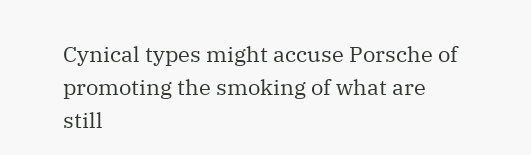Cynical types might accuse Porsche of promoting the smoking of what are still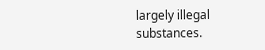largely illegal substances.